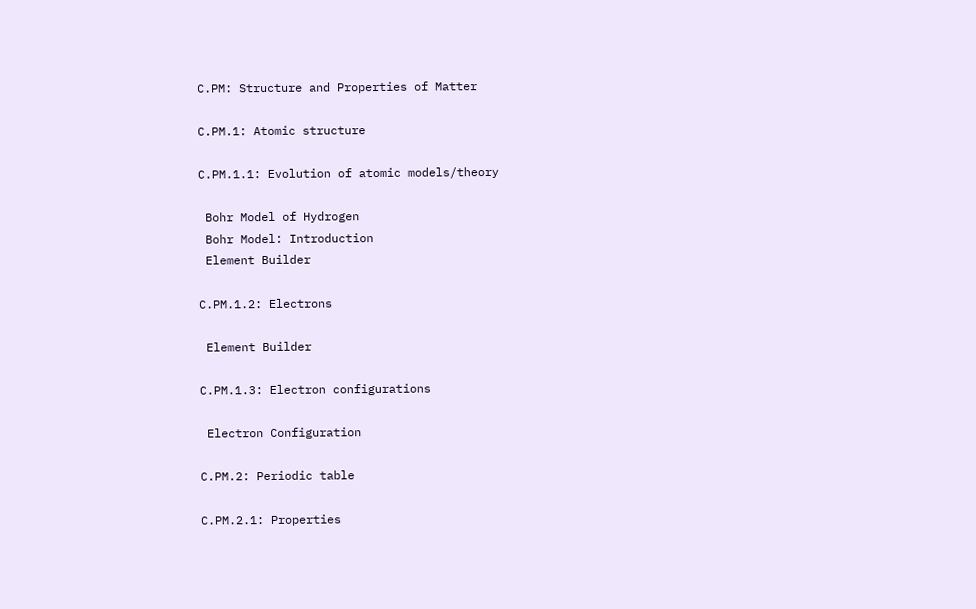C.PM: Structure and Properties of Matter

C.PM.1: Atomic structure

C.PM.1.1: Evolution of atomic models/theory

 Bohr Model of Hydrogen
 Bohr Model: Introduction
 Element Builder

C.PM.1.2: Electrons

 Element Builder

C.PM.1.3: Electron configurations

 Electron Configuration

C.PM.2: Periodic table

C.PM.2.1: Properties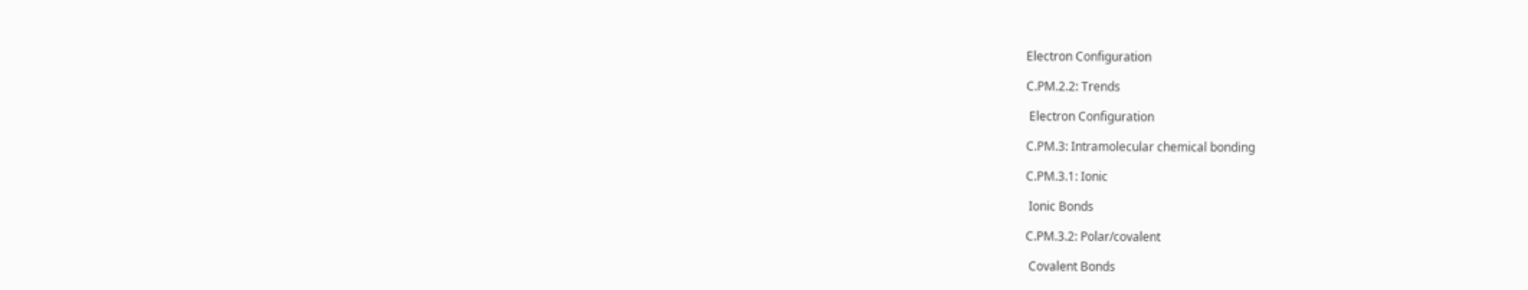Electron Configuration

C.PM.2.2: Trends

 Electron Configuration

C.PM.3: Intramolecular chemical bonding

C.PM.3.1: Ionic

 Ionic Bonds

C.PM.3.2: Polar/covalent

 Covalent Bonds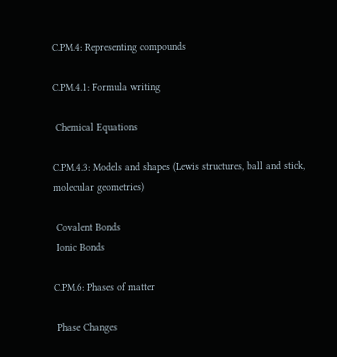C.PM.4: Representing compounds

C.PM.4.1: Formula writing

 Chemical Equations

C.PM.4.3: Models and shapes (Lewis structures, ball and stick, molecular geometries)

 Covalent Bonds
 Ionic Bonds

C.PM.6: Phases of matter

 Phase Changes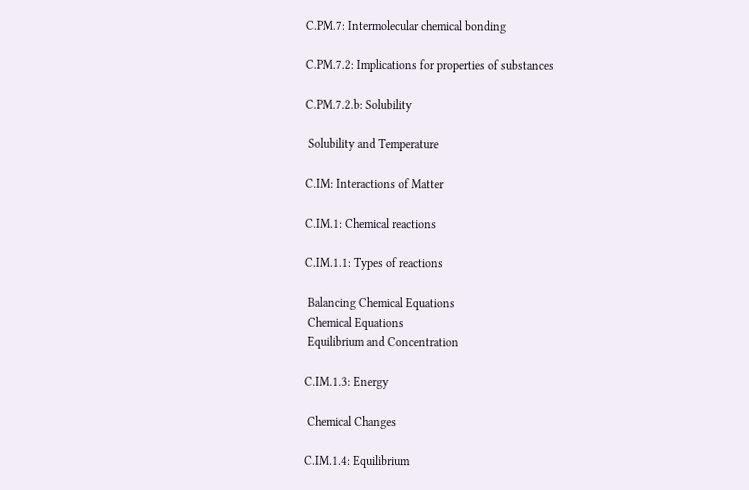C.PM.7: Intermolecular chemical bonding

C.PM.7.2: Implications for properties of substances

C.PM.7.2.b: Solubility

 Solubility and Temperature

C.IM: Interactions of Matter

C.IM.1: Chemical reactions

C.IM.1.1: Types of reactions

 Balancing Chemical Equations
 Chemical Equations
 Equilibrium and Concentration

C.IM.1.3: Energy

 Chemical Changes

C.IM.1.4: Equilibrium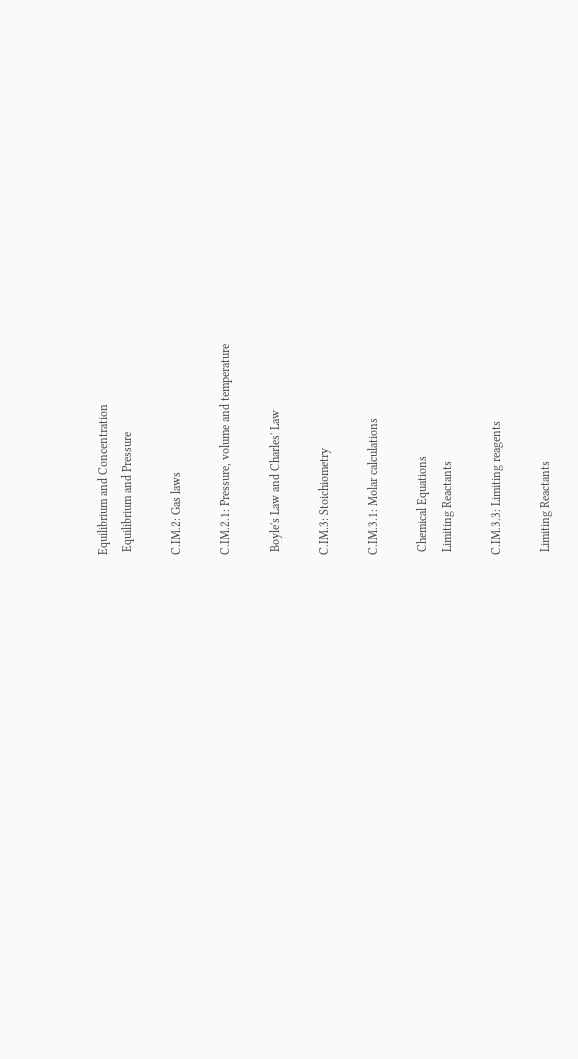Equilibrium and Concentration
 Equilibrium and Pressure

C.IM.2: Gas laws

C.IM.2.1: Pressure, volume and temperature

 Boyle's Law and Charles' Law

C.IM.3: Stoichiometry

C.IM.3.1: Molar calculations

 Chemical Equations
 Limiting Reactants

C.IM.3.3: Limiting reagents

 Limiting Reactants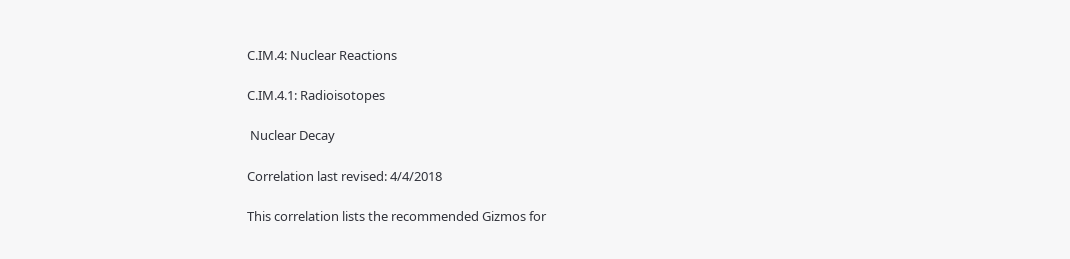C.IM.4: Nuclear Reactions

C.IM.4.1: Radioisotopes

 Nuclear Decay

Correlation last revised: 4/4/2018

This correlation lists the recommended Gizmos for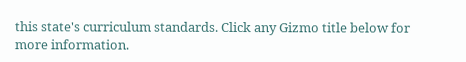this state's curriculum standards. Click any Gizmo title below for more information.